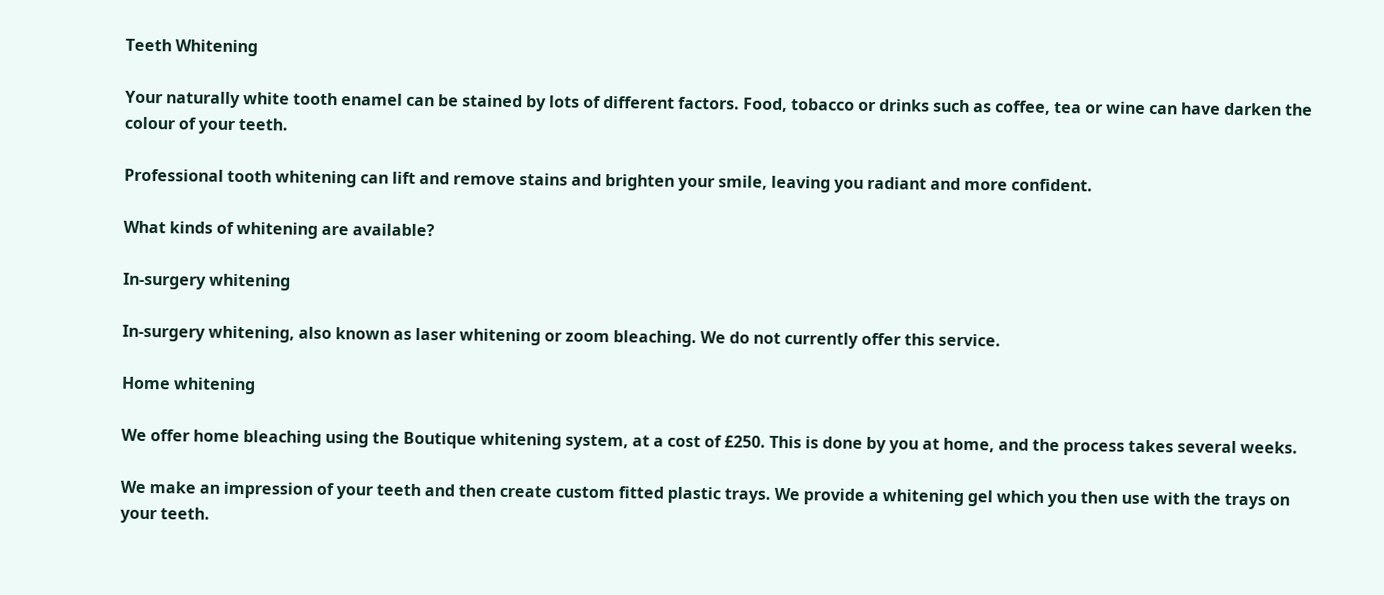Teeth Whitening

Your naturally white tooth enamel can be stained by lots of different factors. Food, tobacco or drinks such as coffee, tea or wine can have darken the colour of your teeth.

Professional tooth whitening can lift and remove stains and brighten your smile, leaving you radiant and more confident.

What kinds of whitening are available?

In-surgery whitening

In-surgery whitening, also known as laser whitening or zoom bleaching. We do not currently offer this service.

Home whitening

We offer home bleaching using the Boutique whitening system, at a cost of £250. This is done by you at home, and the process takes several weeks.

We make an impression of your teeth and then create custom fitted plastic trays. We provide a whitening gel which you then use with the trays on your teeth.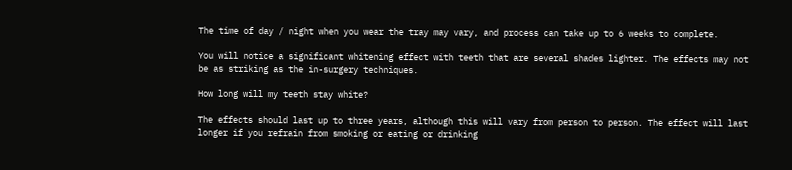The time of day / night when you wear the tray may vary, and process can take up to 6 weeks to complete.

You will notice a significant whitening effect with teeth that are several shades lighter. The effects may not be as striking as the in-surgery techniques.

How long will my teeth stay white?

The effects should last up to three years, although this will vary from person to person. The effect will last longer if you refrain from smoking or eating or drinking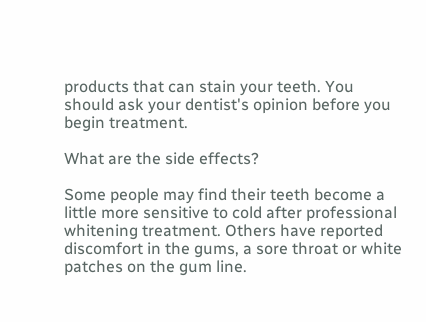products that can stain your teeth. You should ask your dentist's opinion before you begin treatment.

What are the side effects?

Some people may find their teeth become a little more sensitive to cold after professional whitening treatment. Others have reported discomfort in the gums, a sore throat or white patches on the gum line.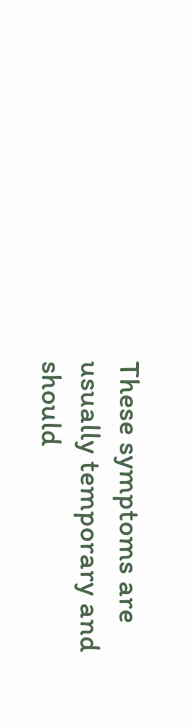These symptoms are usually temporary and should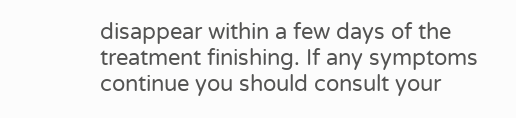disappear within a few days of the treatment finishing. If any symptoms continue you should consult your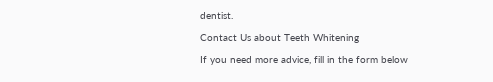dentist.

Contact Us about Teeth Whitening

If you need more advice, fill in the form below